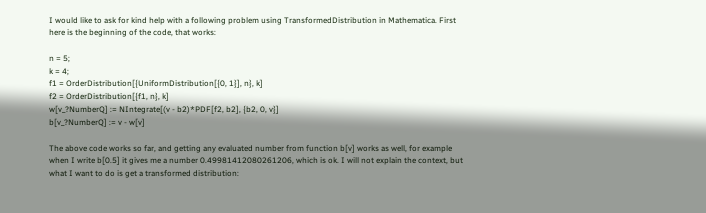I would like to ask for kind help with a following problem using TransformedDistribution in Mathematica. First here is the beginning of the code, that works:

n = 5;
k = 4;
f1 = OrderDistribution[{UniformDistribution[{0, 1}], n}, k]
f2 = OrderDistribution[{f1, n}, k]
w[v_?NumberQ] := NIntegrate[(v - b2)*PDF[f2, b2], {b2, 0, v}]
b[v_?NumberQ] := v - w[v]

The above code works so far, and getting any evaluated number from function b[v] works as well, for example when I write b[0.5] it gives me a number 0.49981412080261206, which is ok. I will not explain the context, but what I want to do is get a transformed distribution: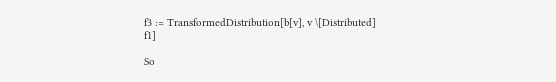f3 := TransformedDistribution[b[v], v \[Distributed] f1]

So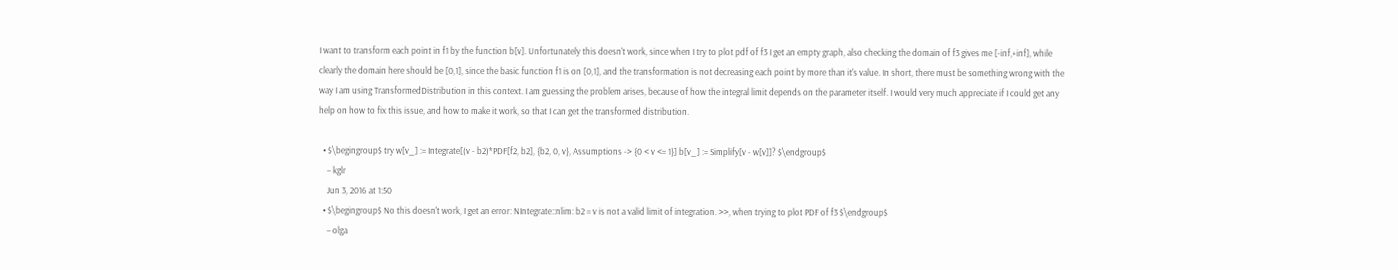I want to transform each point in f1 by the function b[v]. Unfortunately this doesn't work, since when I try to plot pdf of f3 I get an empty graph, also checking the domain of f3 gives me [-inf,+inf], while clearly the domain here should be [0,1], since the basic function f1 is on [0,1], and the transformation is not decreasing each point by more than it's value. In short, there must be something wrong with the way I am using TransformedDistribution in this context. I am guessing the problem arises, because of how the integral limit depends on the parameter itself. I would very much appreciate if I could get any help on how to fix this issue, and how to make it work, so that I can get the transformed distribution.

  • $\begingroup$ try w[v_] := Integrate[(v - b2)*PDF[f2, b2], {b2, 0, v}, Assumptions -> {0 < v <= 1}] b[v_] := Simplify[v - w[v]]? $\endgroup$
    – kglr
    Jun 3, 2016 at 1:50
  • $\begingroup$ No this doesn't work, I get an error: NIntegrate::nlim: b2 = v is not a valid limit of integration. >>, when trying to plot PDF of f3 $\endgroup$
    – olga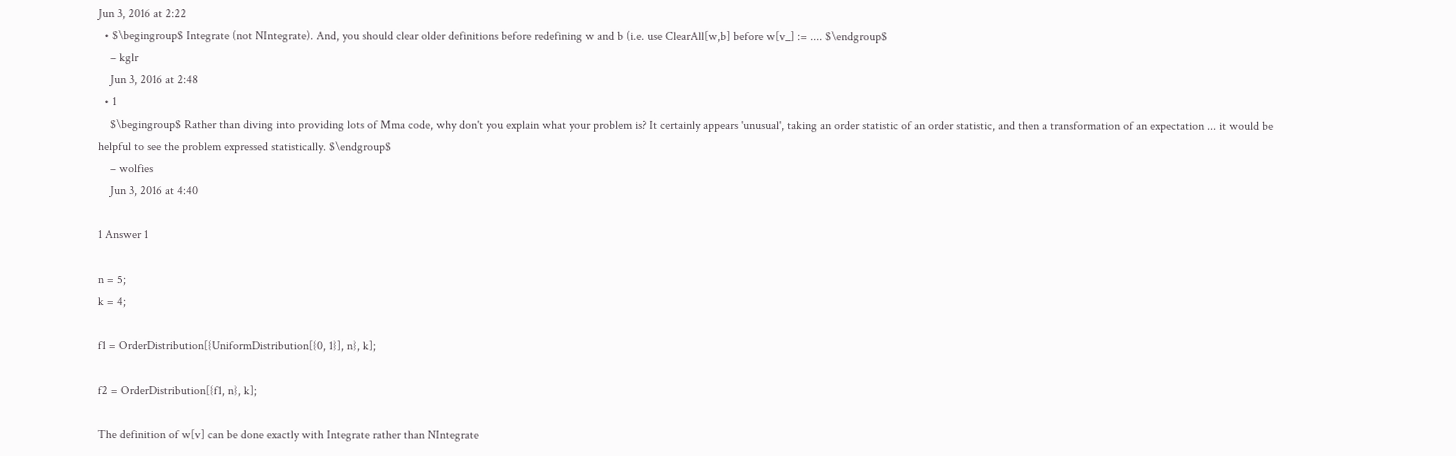Jun 3, 2016 at 2:22
  • $\begingroup$ Integrate (not NIntegrate). And, you should clear older definitions before redefining w and b (i.e. use ClearAll[w,b] before w[v_] := .... $\endgroup$
    – kglr
    Jun 3, 2016 at 2:48
  • 1
    $\begingroup$ Rather than diving into providing lots of Mma code, why don't you explain what your problem is? It certainly appears 'unusual', taking an order statistic of an order statistic, and then a transformation of an expectation ... it would be helpful to see the problem expressed statistically. $\endgroup$
    – wolfies
    Jun 3, 2016 at 4:40

1 Answer 1

n = 5;
k = 4;

f1 = OrderDistribution[{UniformDistribution[{0, 1}], n}, k];

f2 = OrderDistribution[{f1, n}, k];

The definition of w[v] can be done exactly with Integrate rather than NIntegrate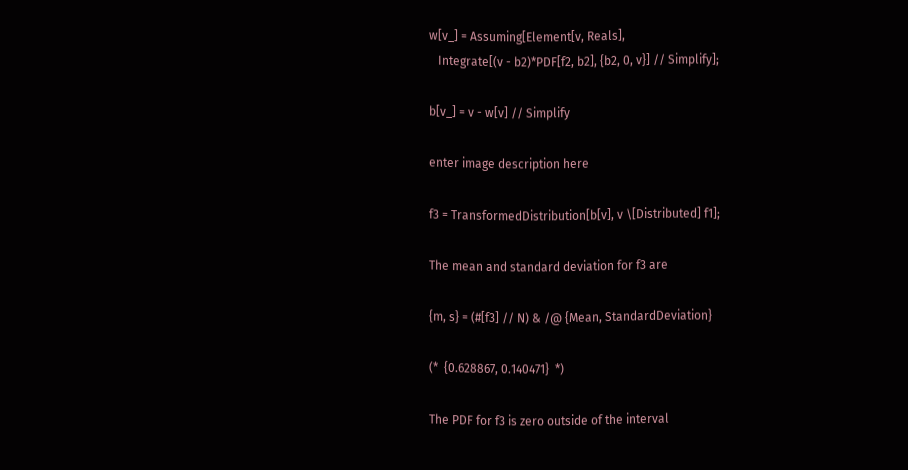w[v_] = Assuming[Element[v, Reals],
   Integrate[(v - b2)*PDF[f2, b2], {b2, 0, v}] // Simplify];

b[v_] = v - w[v] // Simplify

enter image description here

f3 = TransformedDistribution[b[v], v \[Distributed] f1];

The mean and standard deviation for f3 are

{m, s} = (#[f3] // N) & /@ {Mean, StandardDeviation}

(*  {0.628867, 0.140471}  *)

The PDF for f3 is zero outside of the interval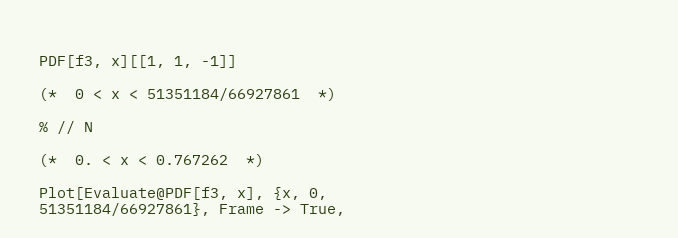PDF[f3, x][[1, 1, -1]]

(*  0 < x < 51351184/66927861  *)

% // N

(*  0. < x < 0.767262  *)

Plot[Evaluate@PDF[f3, x], {x, 0, 51351184/66927861}, Frame -> True,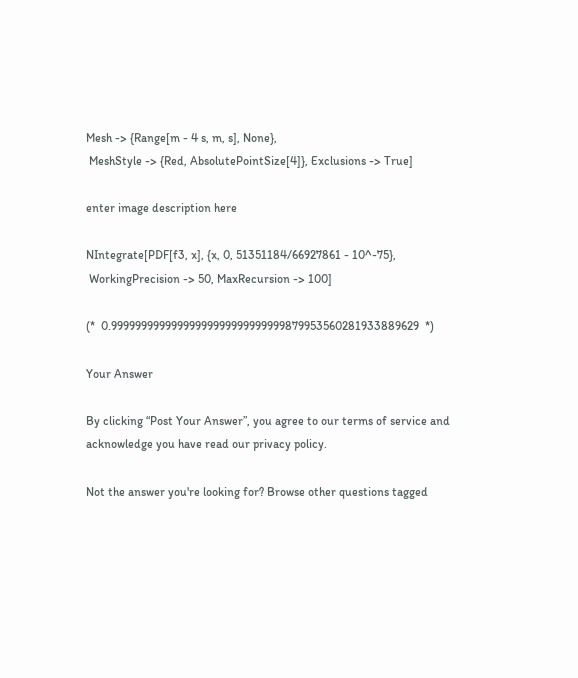Mesh -> {Range[m - 4 s, m, s], None},
 MeshStyle -> {Red, AbsolutePointSize[4]}, Exclusions -> True]

enter image description here

NIntegrate[PDF[f3, x], {x, 0, 51351184/66927861 - 10^-75},
 WorkingPrecision -> 50, MaxRecursion -> 100]

(*  0.99999999999999999999999999999879953560281933889629  *)

Your Answer

By clicking “Post Your Answer”, you agree to our terms of service and acknowledge you have read our privacy policy.

Not the answer you're looking for? Browse other questions tagged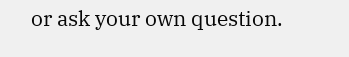or ask your own question.